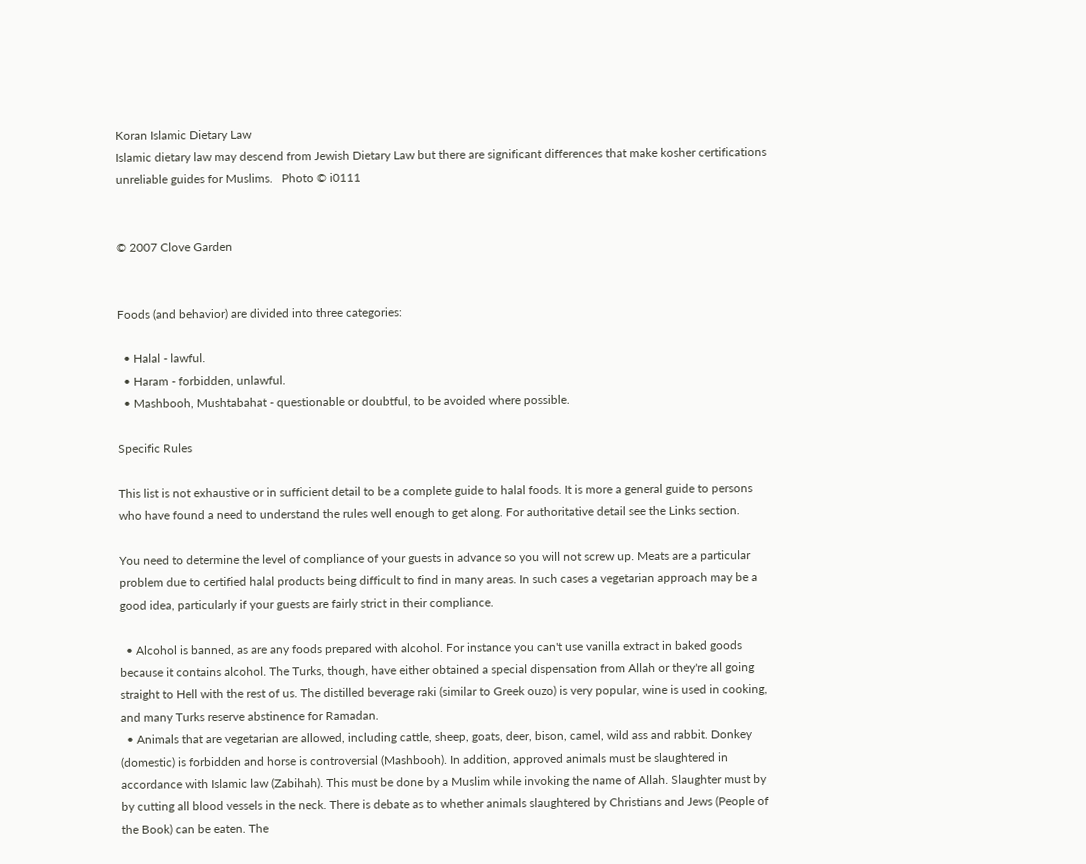Koran Islamic Dietary Law
Islamic dietary law may descend from Jewish Dietary Law but there are significant differences that make kosher certifications unreliable guides for Muslims.   Photo © i0111


© 2007 Clove Garden


Foods (and behavior) are divided into three categories:

  • Halal - lawful.
  • Haram - forbidden, unlawful.
  • Mashbooh, Mushtabahat - questionable or doubtful, to be avoided where possible.

Specific Rules

This list is not exhaustive or in sufficient detail to be a complete guide to halal foods. It is more a general guide to persons who have found a need to understand the rules well enough to get along. For authoritative detail see the Links section.

You need to determine the level of compliance of your guests in advance so you will not screw up. Meats are a particular problem due to certified halal products being difficult to find in many areas. In such cases a vegetarian approach may be a good idea, particularly if your guests are fairly strict in their compliance.

  • Alcohol is banned, as are any foods prepared with alcohol. For instance you can't use vanilla extract in baked goods because it contains alcohol. The Turks, though, have either obtained a special dispensation from Allah or they're all going straight to Hell with the rest of us. The distilled beverage raki (similar to Greek ouzo) is very popular, wine is used in cooking, and many Turks reserve abstinence for Ramadan.
  • Animals that are vegetarian are allowed, including cattle, sheep, goats, deer, bison, camel, wild ass and rabbit. Donkey (domestic) is forbidden and horse is controversial (Mashbooh). In addition, approved animals must be slaughtered in accordance with Islamic law (Zabihah). This must be done by a Muslim while invoking the name of Allah. Slaughter must by by cutting all blood vessels in the neck. There is debate as to whether animals slaughtered by Christians and Jews (People of the Book) can be eaten. The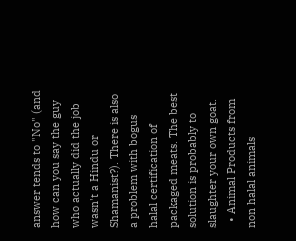answer tends to "No" (and how can you say the guy who actually did the job wasn't a Hindu or Shamanist?). There is also a problem with bogus halal certification of packaged meats. The best solution is probably to slaughter your own goat.
  • Animal Products from non halal animals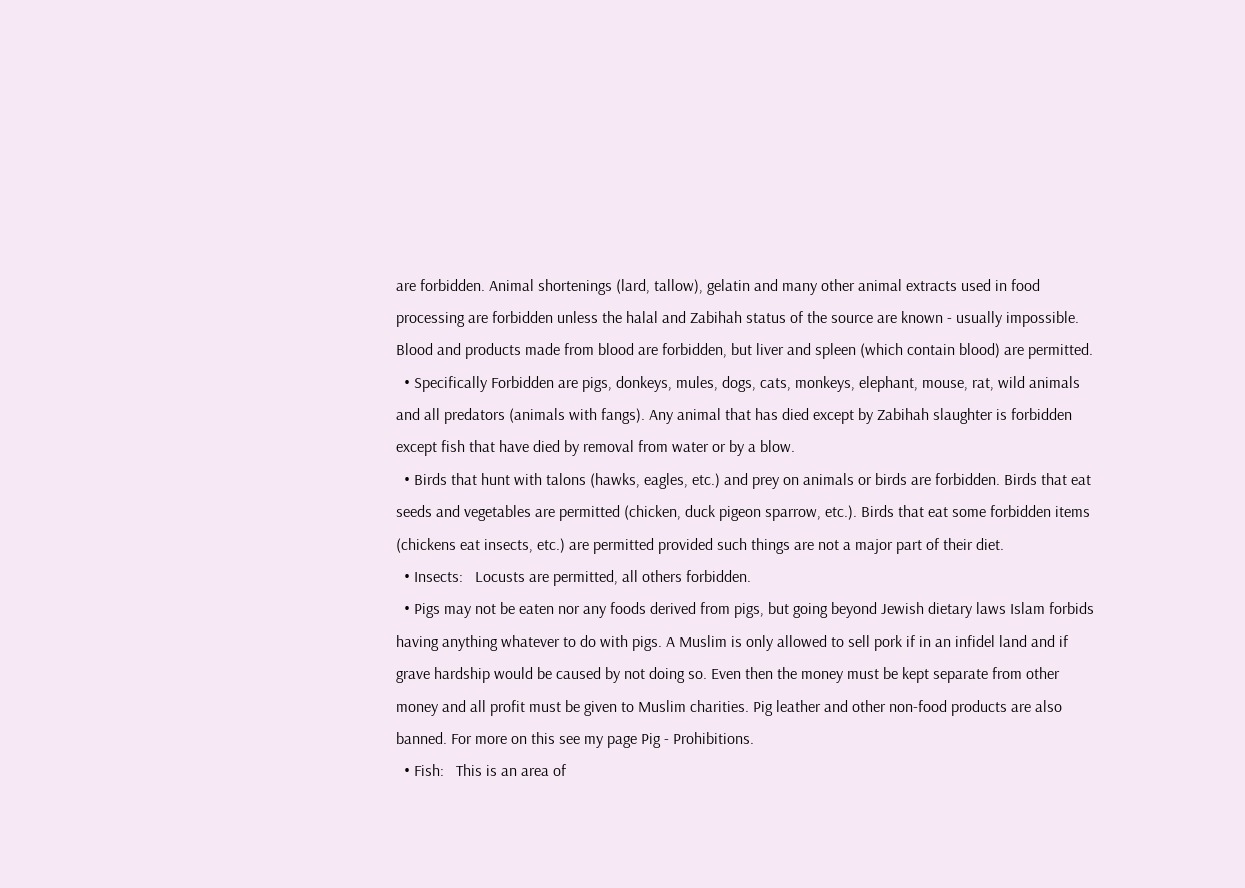are forbidden. Animal shortenings (lard, tallow), gelatin and many other animal extracts used in food processing are forbidden unless the halal and Zabihah status of the source are known - usually impossible. Blood and products made from blood are forbidden, but liver and spleen (which contain blood) are permitted.
  • Specifically Forbidden are pigs, donkeys, mules, dogs, cats, monkeys, elephant, mouse, rat, wild animals and all predators (animals with fangs). Any animal that has died except by Zabihah slaughter is forbidden except fish that have died by removal from water or by a blow.
  • Birds that hunt with talons (hawks, eagles, etc.) and prey on animals or birds are forbidden. Birds that eat seeds and vegetables are permitted (chicken, duck pigeon sparrow, etc.). Birds that eat some forbidden items (chickens eat insects, etc.) are permitted provided such things are not a major part of their diet.
  • Insects:   Locusts are permitted, all others forbidden.
  • Pigs may not be eaten nor any foods derived from pigs, but going beyond Jewish dietary laws Islam forbids having anything whatever to do with pigs. A Muslim is only allowed to sell pork if in an infidel land and if grave hardship would be caused by not doing so. Even then the money must be kept separate from other money and all profit must be given to Muslim charities. Pig leather and other non-food products are also banned. For more on this see my page Pig - Prohibitions.
  • Fish:   This is an area of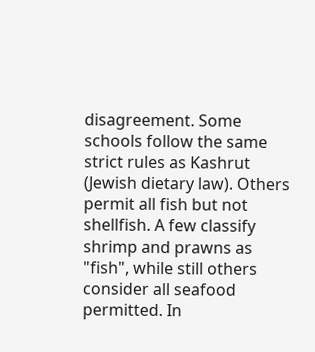disagreement. Some schools follow the same strict rules as Kashrut (Jewish dietary law). Others permit all fish but not shellfish. A few classify shrimp and prawns as "fish", while still others consider all seafood permitted. In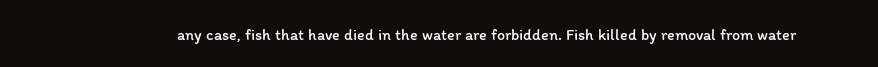any case, fish that have died in the water are forbidden. Fish killed by removal from water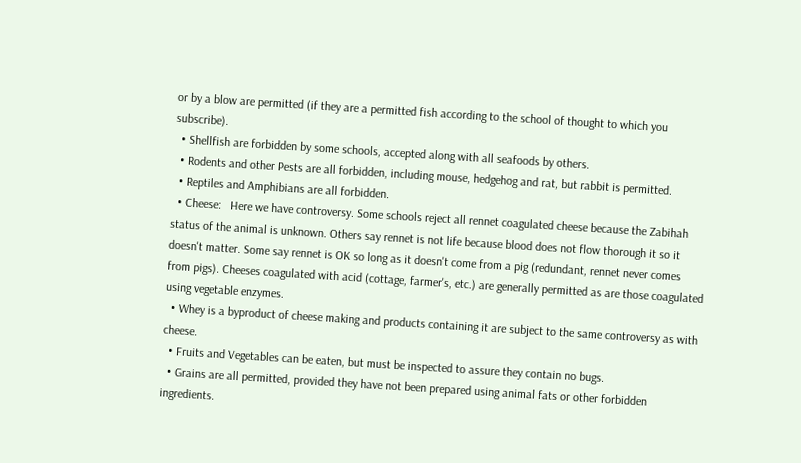or by a blow are permitted (if they are a permitted fish according to the school of thought to which you subscribe).
  • Shellfish are forbidden by some schools, accepted along with all seafoods by others.
  • Rodents and other Pests are all forbidden, including mouse, hedgehog and rat, but rabbit is permitted.
  • Reptiles and Amphibians are all forbidden.
  • Cheese:   Here we have controversy. Some schools reject all rennet coagulated cheese because the Zabihah status of the animal is unknown. Others say rennet is not life because blood does not flow thorough it so it doesn't matter. Some say rennet is OK so long as it doesn't come from a pig (redundant, rennet never comes from pigs). Cheeses coagulated with acid (cottage, farmer's, etc.) are generally permitted as are those coagulated using vegetable enzymes.
  • Whey is a byproduct of cheese making and products containing it are subject to the same controversy as with cheese.
  • Fruits and Vegetables can be eaten, but must be inspected to assure they contain no bugs.
  • Grains are all permitted, provided they have not been prepared using animal fats or other forbidden ingredients.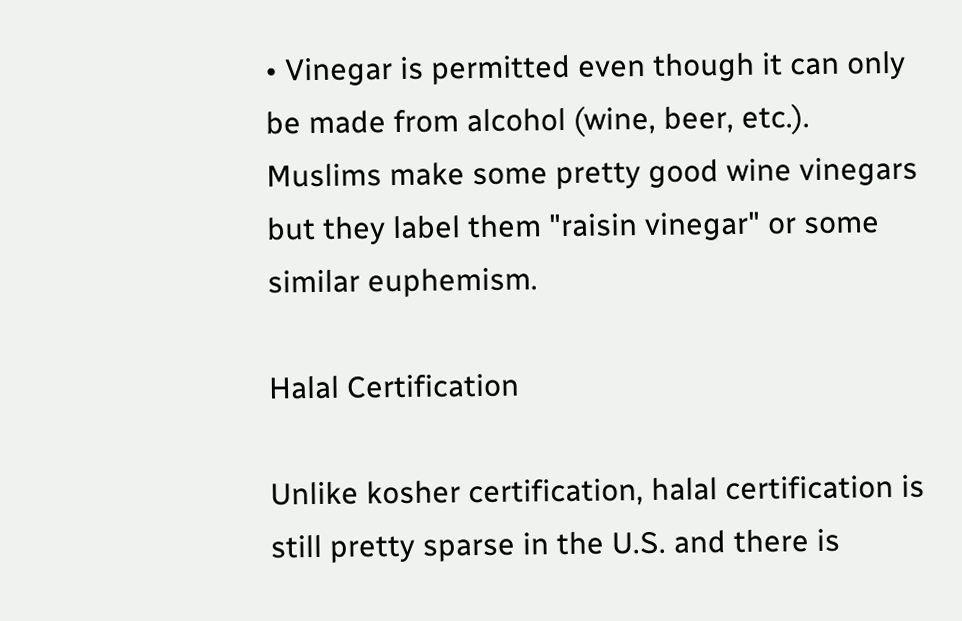• Vinegar is permitted even though it can only be made from alcohol (wine, beer, etc.). Muslims make some pretty good wine vinegars but they label them "raisin vinegar" or some similar euphemism.

Halal Certification

Unlike kosher certification, halal certification is still pretty sparse in the U.S. and there is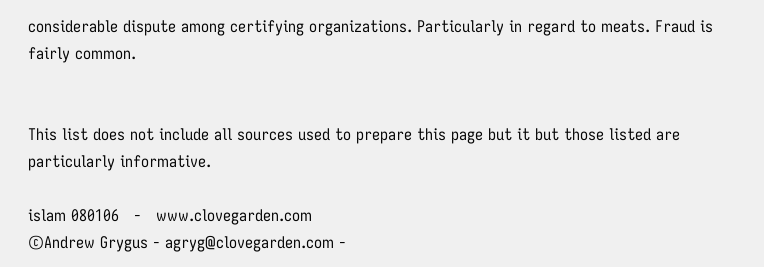considerable dispute among certifying organizations. Particularly in regard to meats. Fraud is fairly common.


This list does not include all sources used to prepare this page but it but those listed are particularly informative.

islam 080106   -   www.clovegarden.com
©Andrew Grygus - agryg@clovegarden.com -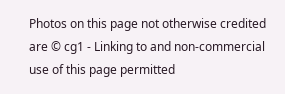Photos on this page not otherwise credited are © cg1 - Linking to and non-commercial use of this page permitted